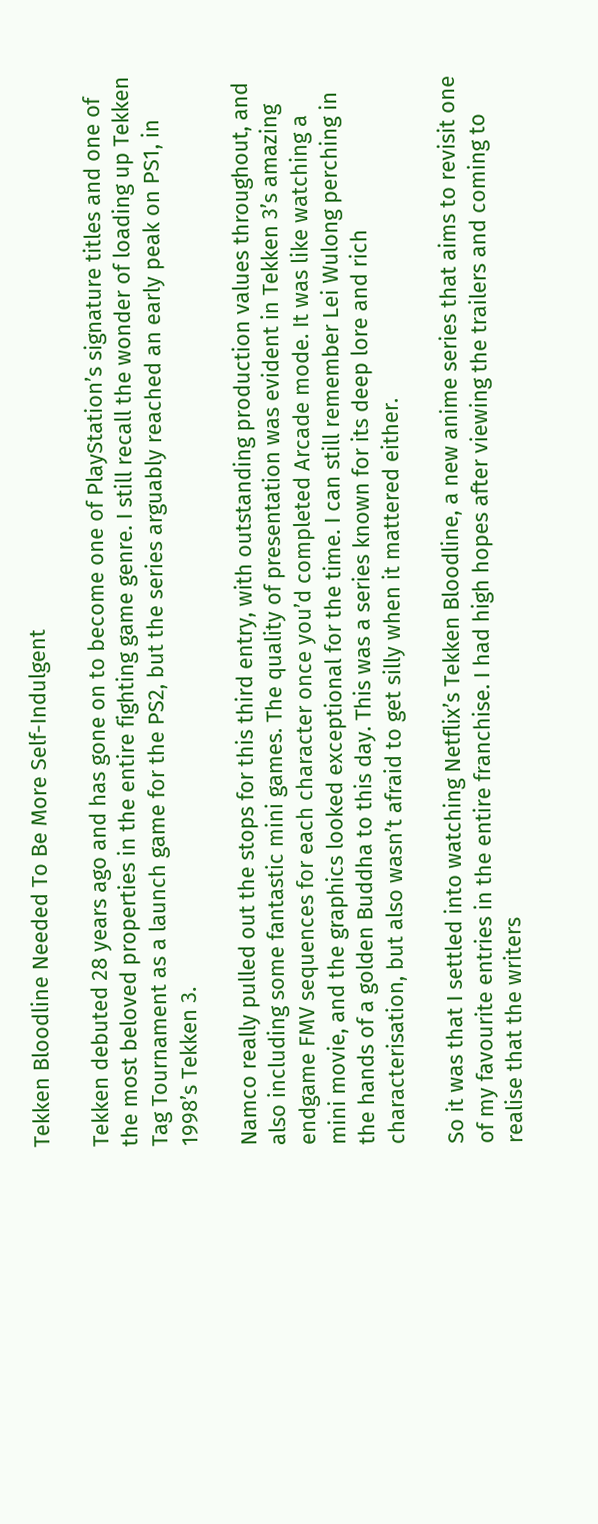Tekken Bloodline Needed To Be More Self-Indulgent

Tekken debuted 28 years ago and has gone on to become one of PlayStation’s signature titles and one of the most beloved properties in the entire fighting game genre. I still recall the wonder of loading up Tekken Tag Tournament as a launch game for the PS2, but the series arguably reached an early peak on PS1, in 1998’s Tekken 3.

Namco really pulled out the stops for this third entry, with outstanding production values throughout, and also including some fantastic mini games. The quality of presentation was evident in Tekken 3’s amazing endgame FMV sequences for each character once you’d completed Arcade mode. It was like watching a mini movie, and the graphics looked exceptional for the time. I can still remember Lei Wulong perching in the hands of a golden Buddha to this day. This was a series known for its deep lore and rich characterisation, but also wasn’t afraid to get silly when it mattered either.

So it was that I settled into watching Netflix’s Tekken Bloodline, a new anime series that aims to revisit one of my favourite entries in the entire franchise. I had high hopes after viewing the trailers and coming to realise that the writers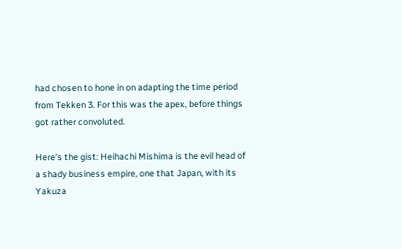had chosen to hone in on adapting the time period from Tekken 3. For this was the apex, before things got rather convoluted.

Here’s the gist: Heihachi Mishima is the evil head of a shady business empire, one that Japan, with its Yakuza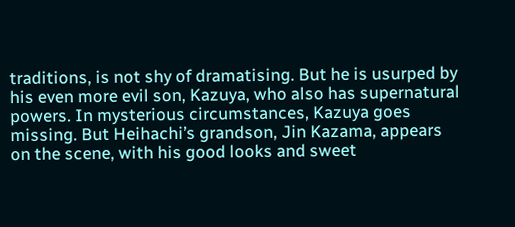traditions, is not shy of dramatising. But he is usurped by his even more evil son, Kazuya, who also has supernatural powers. In mysterious circumstances, Kazuya goes missing. But Heihachi’s grandson, Jin Kazama, appears on the scene, with his good looks and sweet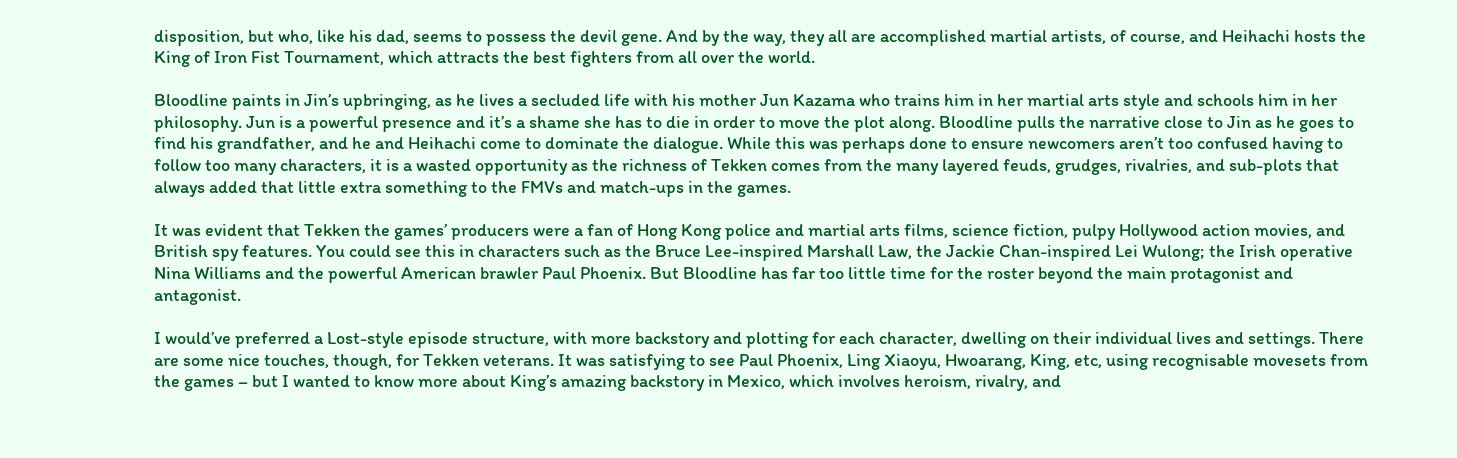disposition, but who, like his dad, seems to possess the devil gene. And by the way, they all are accomplished martial artists, of course, and Heihachi hosts the King of Iron Fist Tournament, which attracts the best fighters from all over the world.

Bloodline paints in Jin’s upbringing, as he lives a secluded life with his mother Jun Kazama who trains him in her martial arts style and schools him in her philosophy. Jun is a powerful presence and it’s a shame she has to die in order to move the plot along. Bloodline pulls the narrative close to Jin as he goes to find his grandfather, and he and Heihachi come to dominate the dialogue. While this was perhaps done to ensure newcomers aren’t too confused having to follow too many characters, it is a wasted opportunity as the richness of Tekken comes from the many layered feuds, grudges, rivalries, and sub-plots that always added that little extra something to the FMVs and match-ups in the games.

It was evident that Tekken the games’ producers were a fan of Hong Kong police and martial arts films, science fiction, pulpy Hollywood action movies, and British spy features. You could see this in characters such as the Bruce Lee-inspired Marshall Law, the Jackie Chan-inspired Lei Wulong; the Irish operative Nina Williams and the powerful American brawler Paul Phoenix. But Bloodline has far too little time for the roster beyond the main protagonist and antagonist.

I would’ve preferred a Lost-style episode structure, with more backstory and plotting for each character, dwelling on their individual lives and settings. There are some nice touches, though, for Tekken veterans. It was satisfying to see Paul Phoenix, Ling Xiaoyu, Hwoarang, King, etc, using recognisable movesets from the games – but I wanted to know more about King’s amazing backstory in Mexico, which involves heroism, rivalry, and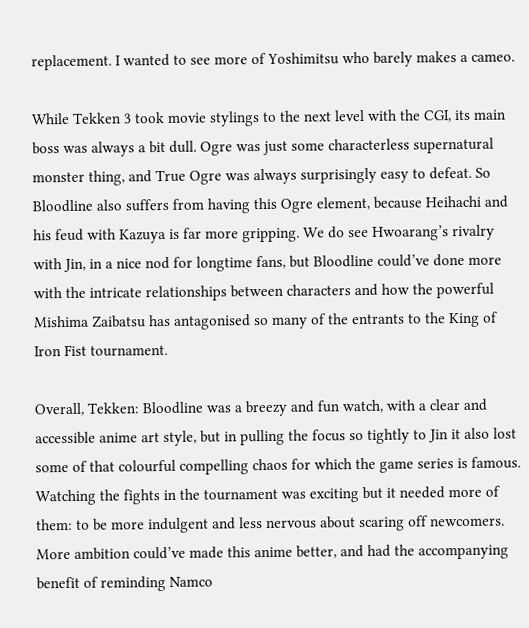replacement. I wanted to see more of Yoshimitsu who barely makes a cameo.

While Tekken 3 took movie stylings to the next level with the CGI, its main boss was always a bit dull. Ogre was just some characterless supernatural monster thing, and True Ogre was always surprisingly easy to defeat. So Bloodline also suffers from having this Ogre element, because Heihachi and his feud with Kazuya is far more gripping. We do see Hwoarang’s rivalry with Jin, in a nice nod for longtime fans, but Bloodline could’ve done more with the intricate relationships between characters and how the powerful Mishima Zaibatsu has antagonised so many of the entrants to the King of Iron Fist tournament.

Overall, Tekken: Bloodline was a breezy and fun watch, with a clear and accessible anime art style, but in pulling the focus so tightly to Jin it also lost some of that colourful compelling chaos for which the game series is famous. Watching the fights in the tournament was exciting but it needed more of them: to be more indulgent and less nervous about scaring off newcomers. More ambition could’ve made this anime better, and had the accompanying benefit of reminding Namco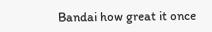Bandai how great it once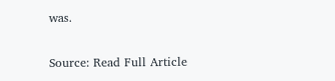was.

Source: Read Full Article